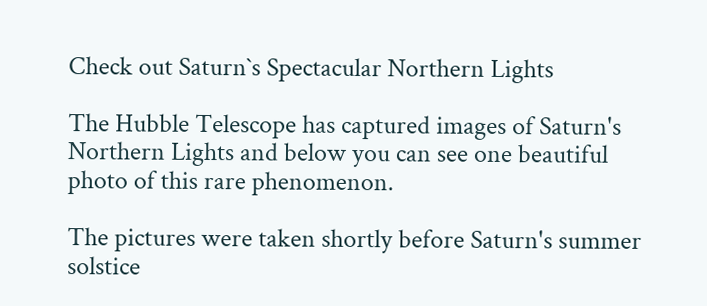Check out Saturn`s Spectacular Northern Lights

The Hubble Telescope has captured images of Saturn's Northern Lights and below you can see one beautiful photo of this rare phenomenon.

The pictures were taken shortly before Saturn's summer solstice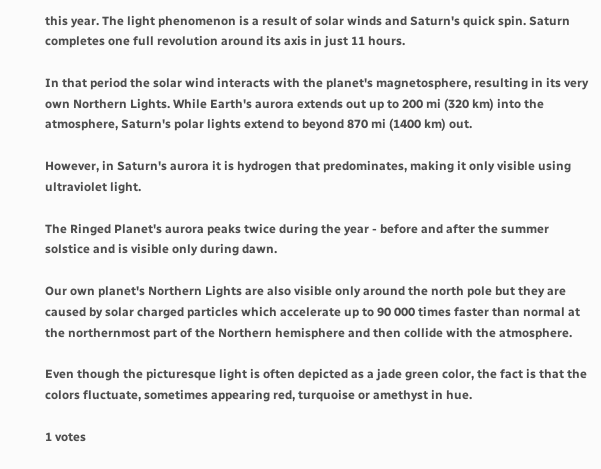this year. The light phenomenon is a result of solar winds and Saturn's quick spin. Saturn completes one full revolution around its axis in just 11 hours.

In that period the solar wind interacts with the planet's magnetosphere, resulting in its very own Northern Lights. While Earth's aurora extends out up to 200 mi (320 km) into the atmosphere, Saturn's polar lights extend to beyond 870 mi (1400 km) out.

However, in Saturn's aurora it is hydrogen that predominates, making it only visible using ultraviolet light.

The Ringed Planet's aurora peaks twice during the year - before and after the summer solstice and is visible only during dawn.

Our own planet's Northern Lights are also visible only around the north pole but they are caused by solar charged particles which accelerate up to 90 000 times faster than normal at the northernmost part of the Northern hemisphere and then collide with the atmosphere.

Even though the picturesque light is often depicted as a jade green color, the fact is that the colors fluctuate, sometimes appearing red, turquoise or amethyst in hue.

1 votes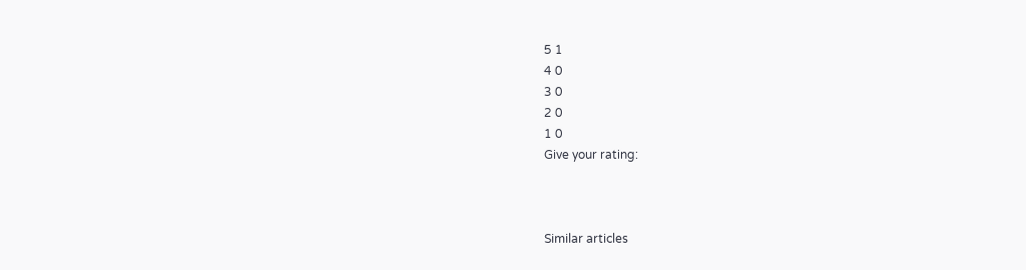5 1
4 0
3 0
2 0
1 0
Give your rating:



Similar articles